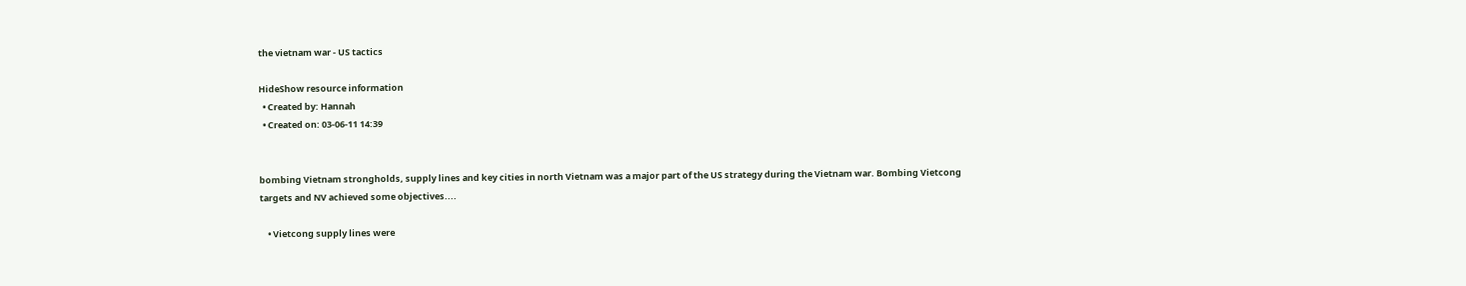the vietnam war - US tactics

HideShow resource information
  • Created by: Hannah
  • Created on: 03-06-11 14:39


bombing Vietnam strongholds, supply lines and key cities in north Vietnam was a major part of the US strategy during the Vietnam war. Bombing Vietcong targets and NV achieved some objectives....

    • Vietcong supply lines were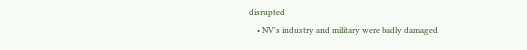disrupted
    • NV's industry and military were badly damaged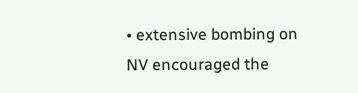• extensive bombing on NV encouraged the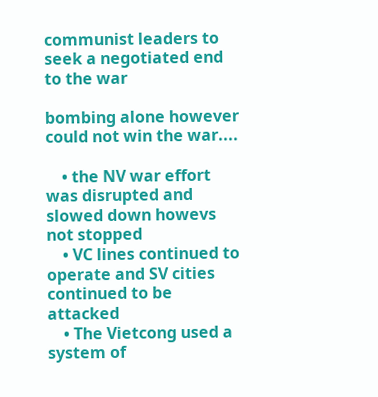communist leaders to seek a negotiated end to the war

bombing alone however could not win the war....

    • the NV war effort was disrupted and slowed down howevs not stopped
    • VC lines continued to operate and SV cities continued to be attacked
    • The Vietcong used a system of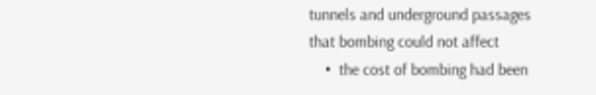tunnels and underground passages that bombing could not affect
    •  the cost of bombing had been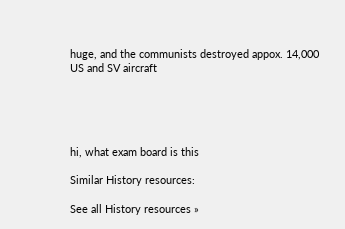huge, and the communists destroyed appox. 14,000 US and SV aircraft





hi, what exam board is this

Similar History resources:

See all History resources »